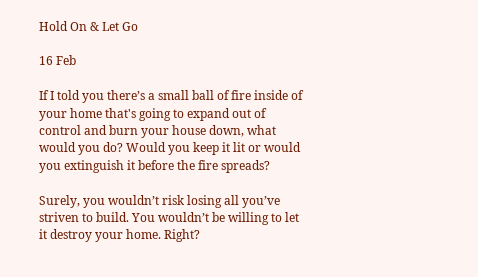Hold On & Let Go

16 Feb

If I told you there’s a small ball of fire inside of your home that's going to expand out of control and burn your house down, what would you do? Would you keep it lit or would you extinguish it before the fire spreads?

Surely, you wouldn’t risk losing all you’ve striven to build. You wouldn’t be willing to let it destroy your home. Right?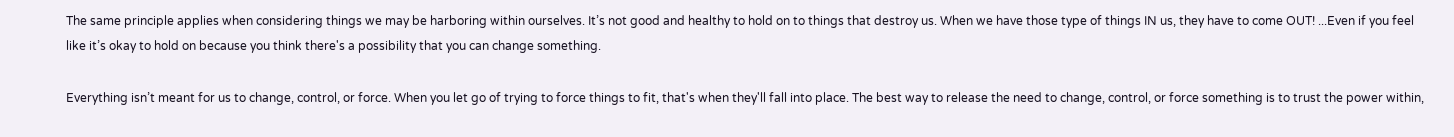The same principle applies when considering things we may be harboring within ourselves. It’s not good and healthy to hold on to things that destroy us. When we have those type of things IN us, they have to come OUT! ...Even if you feel like it’s okay to hold on because you think there's a possibility that you can change something.

Everything isn’t meant for us to change, control, or force. When you let go of trying to force things to fit, that's when they'll fall into place. The best way to release the need to change, control, or force something is to trust the power within,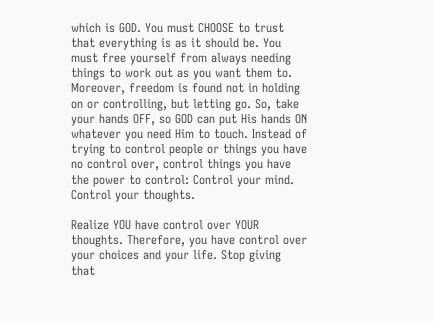which is GOD. You must CHOOSE to trust that everything is as it should be. You must free yourself from always needing things to work out as you want them to. Moreover, freedom is found not in holding on or controlling, but letting go. So, take your hands OFF, so GOD can put His hands ON whatever you need Him to touch. Instead of trying to control people or things you have no control over, control things you have the power to control: Control your mind. Control your thoughts.

Realize YOU have control over YOUR thoughts. Therefore, you have control over your choices and your life. Stop giving that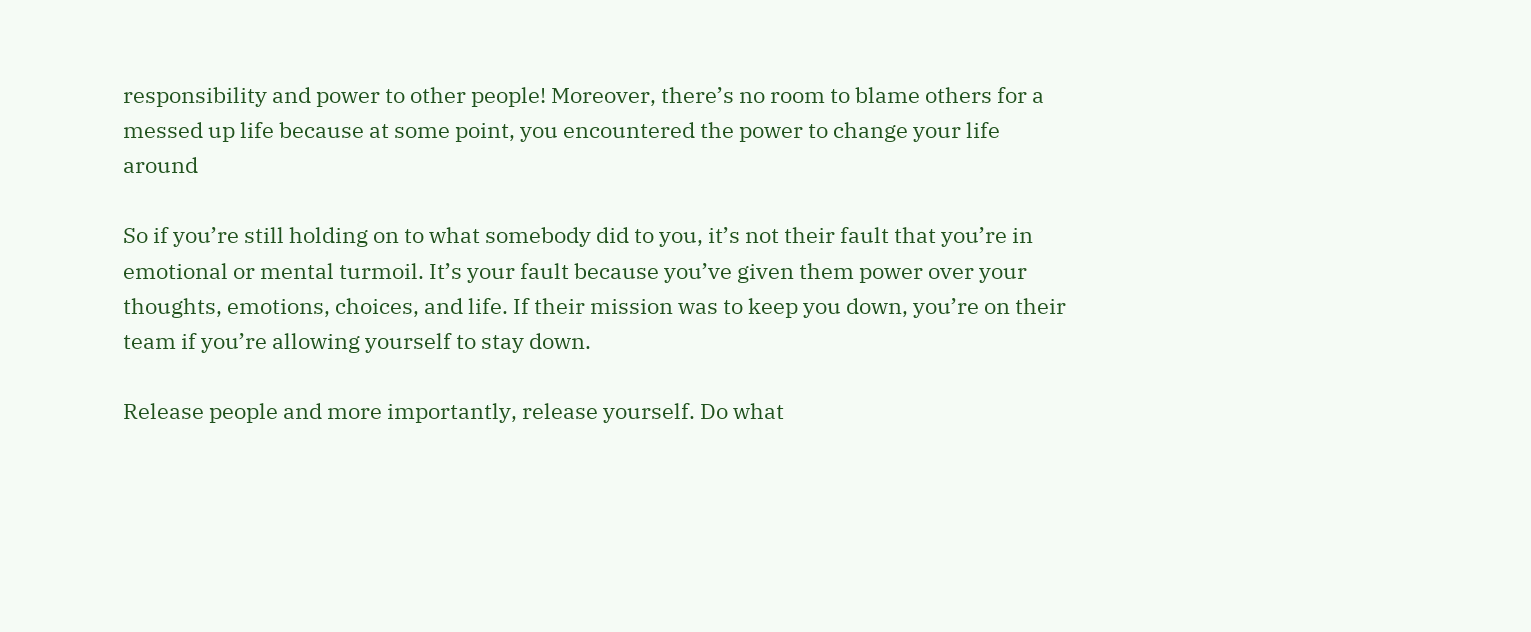responsibility and power to other people! Moreover, there’s no room to blame others for a messed up life because at some point, you encountered the power to change your life around

So if you’re still holding on to what somebody did to you, it’s not their fault that you’re in emotional or mental turmoil. It’s your fault because you’ve given them power over your thoughts, emotions, choices, and life. If their mission was to keep you down, you’re on their team if you’re allowing yourself to stay down.

Release people and more importantly, release yourself. Do what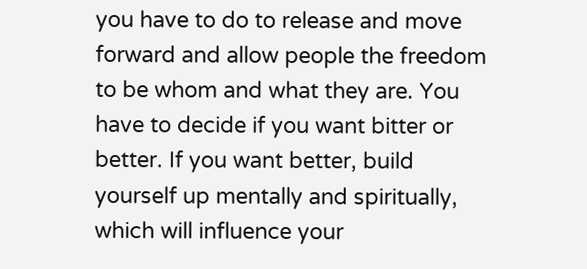you have to do to release and move forward and allow people the freedom to be whom and what they are. You have to decide if you want bitter or better. If you want better, build yourself up mentally and spiritually, which will influence your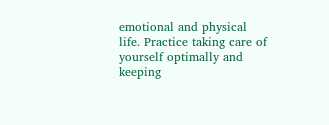emotional and physical life. Practice taking care of yourself optimally and keeping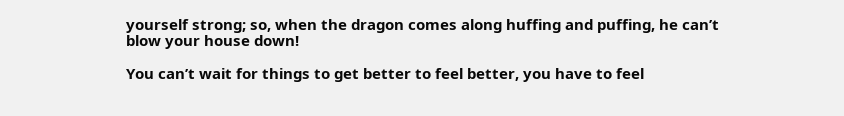yourself strong; so, when the dragon comes along huffing and puffing, he can’t blow your house down!

You can’t wait for things to get better to feel better, you have to feel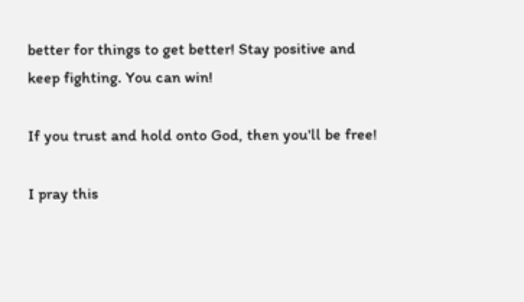better for things to get better! Stay positive and keep fighting. You can win!

If you trust and hold onto God, then you'll be free!

I pray this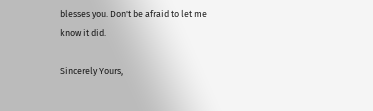blesses you. Don't be afraid to let me know it did.

Sincerely Yours,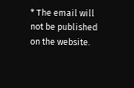* The email will not be published on the website.